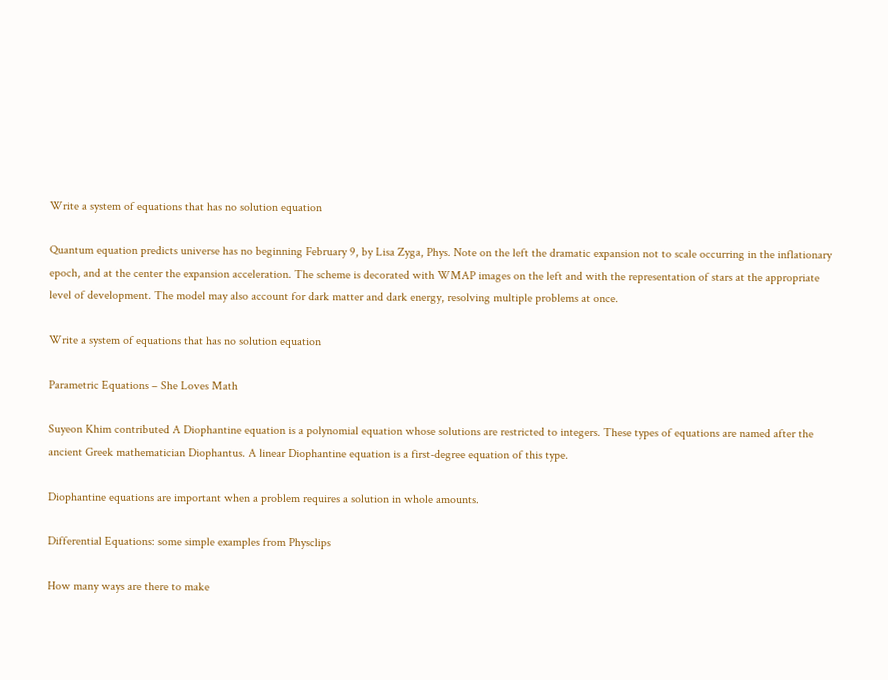Write a system of equations that has no solution equation

Quantum equation predicts universe has no beginning February 9, by Lisa Zyga, Phys. Note on the left the dramatic expansion not to scale occurring in the inflationary epoch, and at the center the expansion acceleration. The scheme is decorated with WMAP images on the left and with the representation of stars at the appropriate level of development. The model may also account for dark matter and dark energy, resolving multiple problems at once.

Write a system of equations that has no solution equation

Parametric Equations – She Loves Math

Suyeon Khim contributed A Diophantine equation is a polynomial equation whose solutions are restricted to integers. These types of equations are named after the ancient Greek mathematician Diophantus. A linear Diophantine equation is a first-degree equation of this type.

Diophantine equations are important when a problem requires a solution in whole amounts.

Differential Equations: some simple examples from Physclips

How many ways are there to make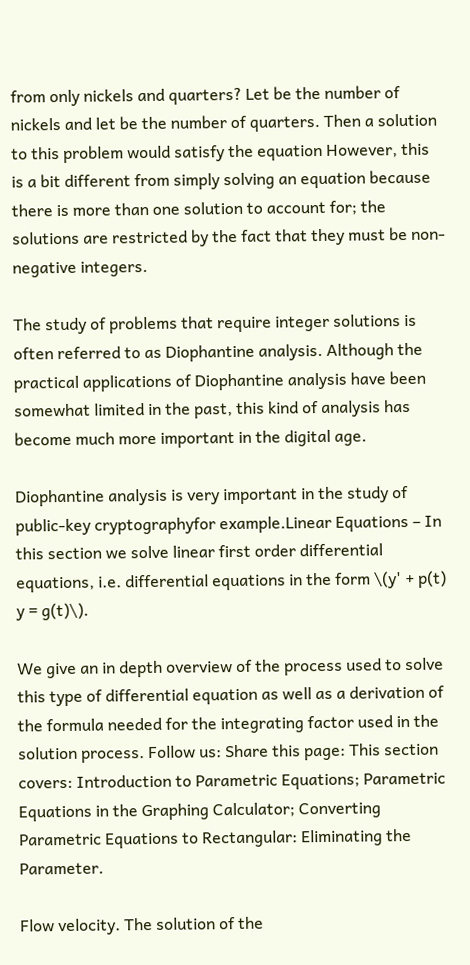from only nickels and quarters? Let be the number of nickels and let be the number of quarters. Then a solution to this problem would satisfy the equation However, this is a bit different from simply solving an equation because there is more than one solution to account for; the solutions are restricted by the fact that they must be non-negative integers.

The study of problems that require integer solutions is often referred to as Diophantine analysis. Although the practical applications of Diophantine analysis have been somewhat limited in the past, this kind of analysis has become much more important in the digital age.

Diophantine analysis is very important in the study of public-key cryptographyfor example.Linear Equations – In this section we solve linear first order differential equations, i.e. differential equations in the form \(y' + p(t) y = g(t)\).

We give an in depth overview of the process used to solve this type of differential equation as well as a derivation of the formula needed for the integrating factor used in the solution process. Follow us: Share this page: This section covers: Introduction to Parametric Equations; Parametric Equations in the Graphing Calculator; Converting Parametric Equations to Rectangular: Eliminating the Parameter.

Flow velocity. The solution of the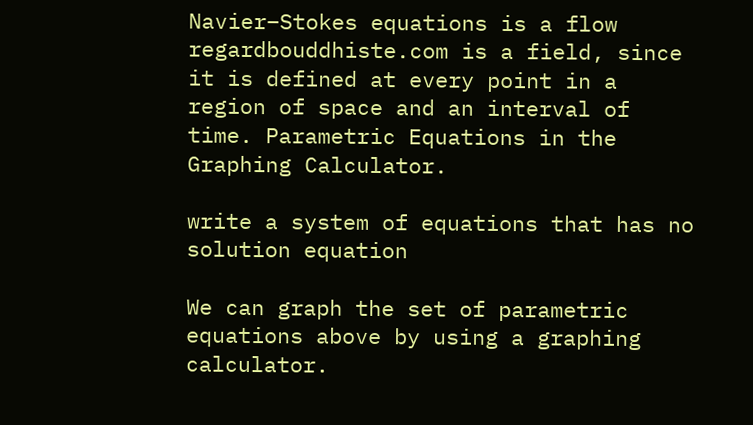Navier–Stokes equations is a flow regardbouddhiste.com is a field, since it is defined at every point in a region of space and an interval of time. Parametric Equations in the Graphing Calculator.

write a system of equations that has no solution equation

We can graph the set of parametric equations above by using a graphing calculator.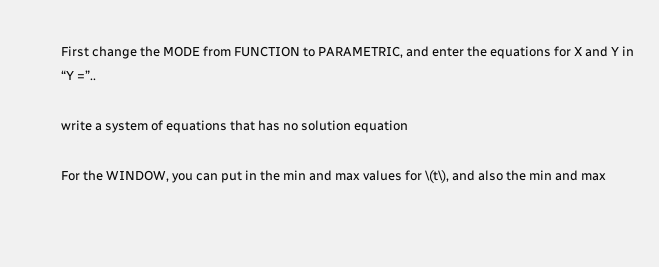First change the MODE from FUNCTION to PARAMETRIC, and enter the equations for X and Y in “Y =”..

write a system of equations that has no solution equation

For the WINDOW, you can put in the min and max values for \(t\), and also the min and max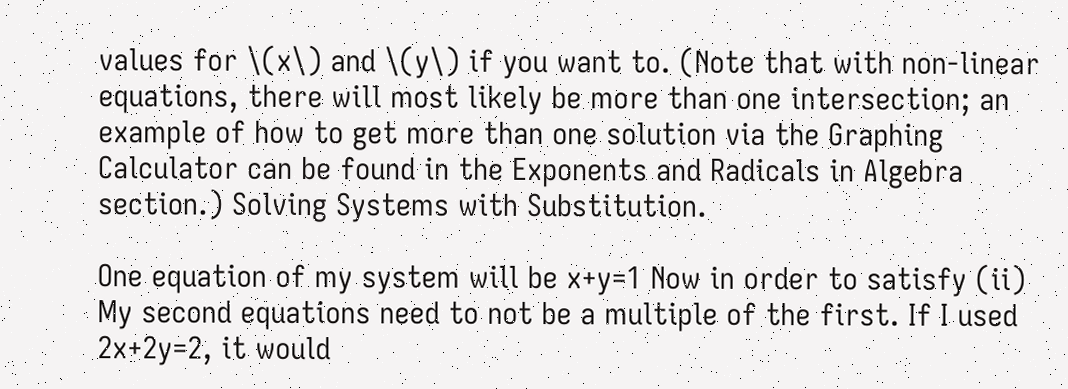values for \(x\) and \(y\) if you want to. (Note that with non-linear equations, there will most likely be more than one intersection; an example of how to get more than one solution via the Graphing Calculator can be found in the Exponents and Radicals in Algebra section.) Solving Systems with Substitution.

One equation of my system will be x+y=1 Now in order to satisfy (ii) My second equations need to not be a multiple of the first. If I used 2x+2y=2, it would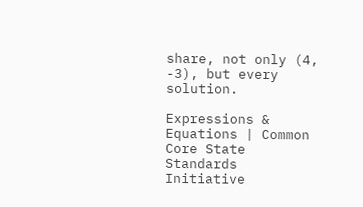share, not only (4, -3), but every solution.

Expressions & Equations | Common Core State Standards Initiative